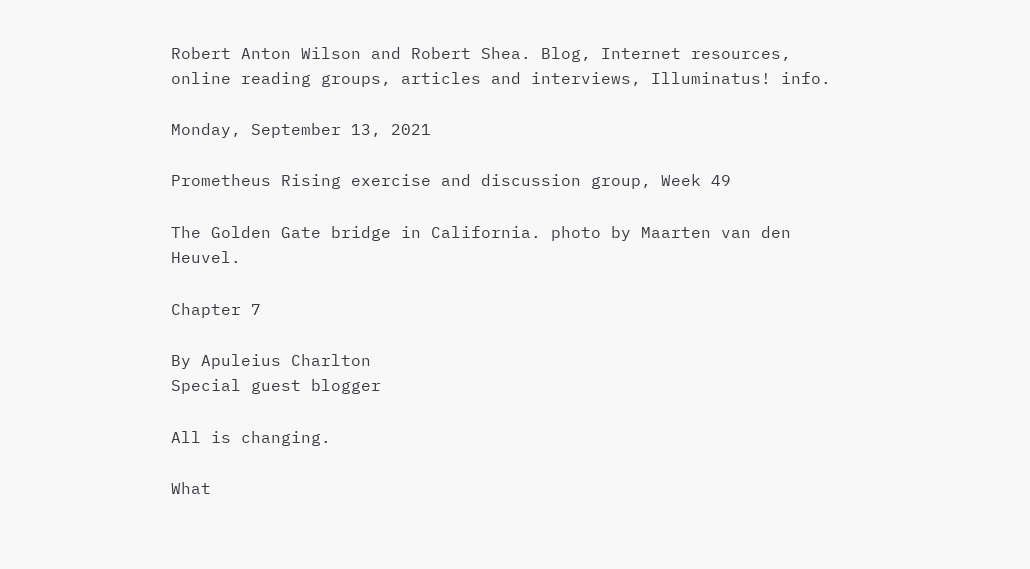Robert Anton Wilson and Robert Shea. Blog, Internet resources, online reading groups, articles and interviews, Illuminatus! info.

Monday, September 13, 2021

Prometheus Rising exercise and discussion group, Week 49

The Golden Gate bridge in California. photo by Maarten van den Heuvel.

Chapter 7

By Apuleius Charlton
Special guest blogger

All is changing.

What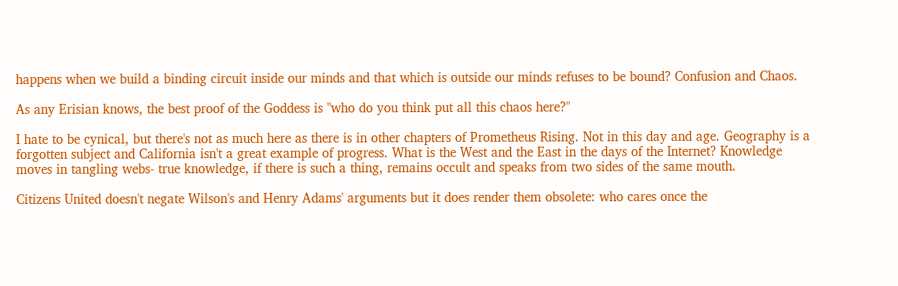happens when we build a binding circuit inside our minds and that which is outside our minds refuses to be bound? Confusion and Chaos.

As any Erisian knows, the best proof of the Goddess is "who do you think put all this chaos here?"

I hate to be cynical, but there's not as much here as there is in other chapters of Prometheus Rising. Not in this day and age. Geography is a forgotten subject and California isn't a great example of progress. What is the West and the East in the days of the Internet? Knowledge moves in tangling webs- true knowledge, if there is such a thing, remains occult and speaks from two sides of the same mouth.

Citizens United doesn't negate Wilson's and Henry Adams' arguments but it does render them obsolete: who cares once the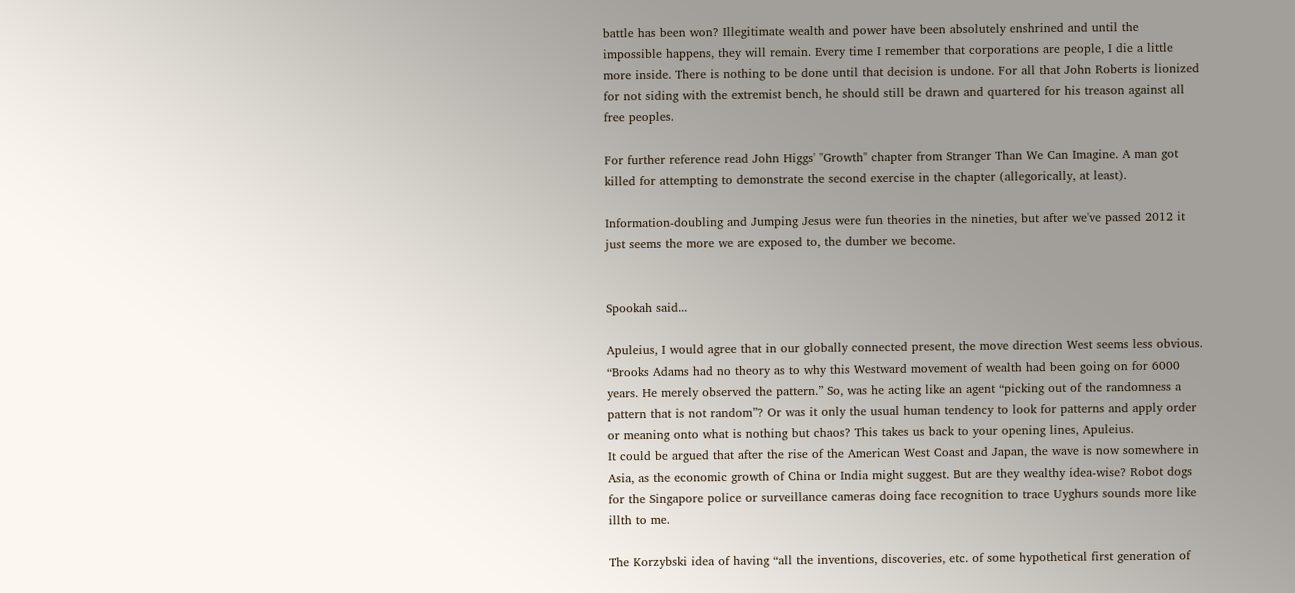battle has been won? Illegitimate wealth and power have been absolutely enshrined and until the impossible happens, they will remain. Every time I remember that corporations are people, I die a little more inside. There is nothing to be done until that decision is undone. For all that John Roberts is lionized for not siding with the extremist bench, he should still be drawn and quartered for his treason against all free peoples.

For further reference read John Higgs' "Growth" chapter from Stranger Than We Can Imagine. A man got killed for attempting to demonstrate the second exercise in the chapter (allegorically, at least).

Information-doubling and Jumping Jesus were fun theories in the nineties, but after we've passed 2012 it just seems the more we are exposed to, the dumber we become.


Spookah said...

Apuleius, I would agree that in our globally connected present, the move direction West seems less obvious. “Brooks Adams had no theory as to why this Westward movement of wealth had been going on for 6000 years. He merely observed the pattern.” So, was he acting like an agent “picking out of the randomness a pattern that is not random”? Or was it only the usual human tendency to look for patterns and apply order or meaning onto what is nothing but chaos? This takes us back to your opening lines, Apuleius.
It could be argued that after the rise of the American West Coast and Japan, the wave is now somewhere in Asia, as the economic growth of China or India might suggest. But are they wealthy idea-wise? Robot dogs for the Singapore police or surveillance cameras doing face recognition to trace Uyghurs sounds more like illth to me.

The Korzybski idea of having “all the inventions, discoveries, etc. of some hypothetical first generation of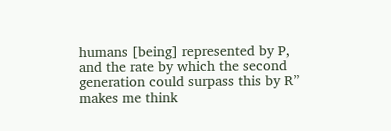humans [being] represented by P, and the rate by which the second generation could surpass this by R” makes me think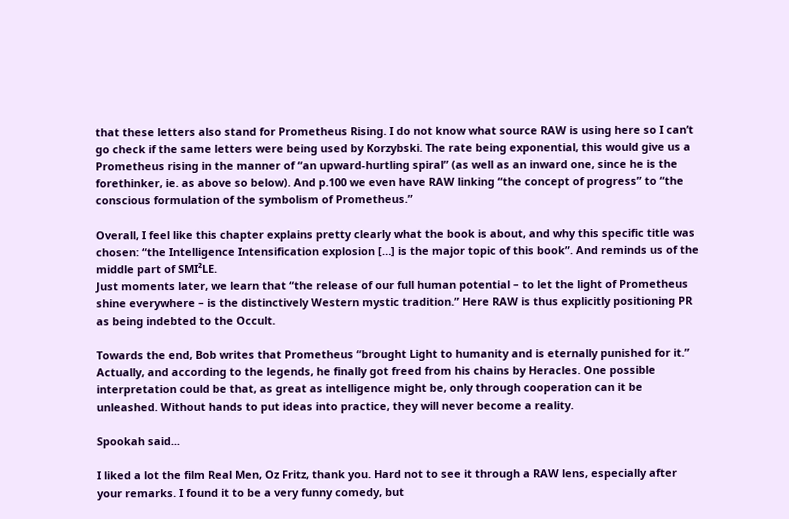that these letters also stand for Prometheus Rising. I do not know what source RAW is using here so I can’t go check if the same letters were being used by Korzybski. The rate being exponential, this would give us a Prometheus rising in the manner of “an upward-hurtling spiral” (as well as an inward one, since he is the forethinker, ie. as above so below). And p.100 we even have RAW linking “the concept of progress” to “the conscious formulation of the symbolism of Prometheus.”

Overall, I feel like this chapter explains pretty clearly what the book is about, and why this specific title was chosen: “the Intelligence Intensification explosion […] is the major topic of this book”. And reminds us of the middle part of SMI²LE.
Just moments later, we learn that “the release of our full human potential – to let the light of Prometheus shine everywhere – is the distinctively Western mystic tradition.” Here RAW is thus explicitly positioning PR as being indebted to the Occult.

Towards the end, Bob writes that Prometheus “brought Light to humanity and is eternally punished for it.” Actually, and according to the legends, he finally got freed from his chains by Heracles. One possible interpretation could be that, as great as intelligence might be, only through cooperation can it be unleashed. Without hands to put ideas into practice, they will never become a reality.

Spookah said...

I liked a lot the film Real Men, Oz Fritz, thank you. Hard not to see it through a RAW lens, especially after your remarks. I found it to be a very funny comedy, but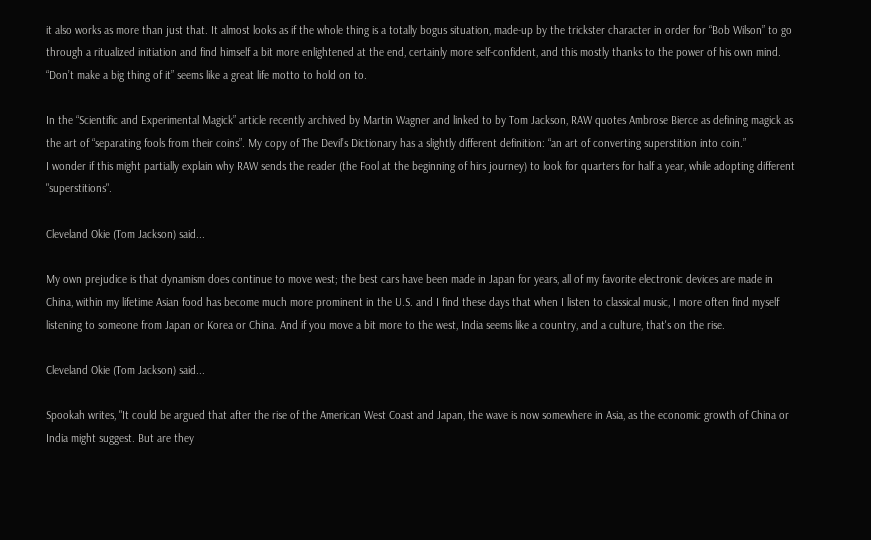it also works as more than just that. It almost looks as if the whole thing is a totally bogus situation, made-up by the trickster character in order for “Bob Wilson” to go through a ritualized initiation and find himself a bit more enlightened at the end, certainly more self-confident, and this mostly thanks to the power of his own mind. “Don’t make a big thing of it” seems like a great life motto to hold on to.

In the “Scientific and Experimental Magick” article recently archived by Martin Wagner and linked to by Tom Jackson, RAW quotes Ambrose Bierce as defining magick as the art of “separating fools from their coins”. My copy of The Devil’s Dictionary has a slightly different definition: “an art of converting superstition into coin.”
I wonder if this might partially explain why RAW sends the reader (the Fool at the beginning of hirs journey) to look for quarters for half a year, while adopting different "superstitions".

Cleveland Okie (Tom Jackson) said...

My own prejudice is that dynamism does continue to move west; the best cars have been made in Japan for years, all of my favorite electronic devices are made in China, within my lifetime Asian food has become much more prominent in the U.S. and I find these days that when I listen to classical music, I more often find myself listening to someone from Japan or Korea or China. And if you move a bit more to the west, India seems like a country, and a culture, that's on the rise.

Cleveland Okie (Tom Jackson) said...

Spookah writes, "It could be argued that after the rise of the American West Coast and Japan, the wave is now somewhere in Asia, as the economic growth of China or India might suggest. But are they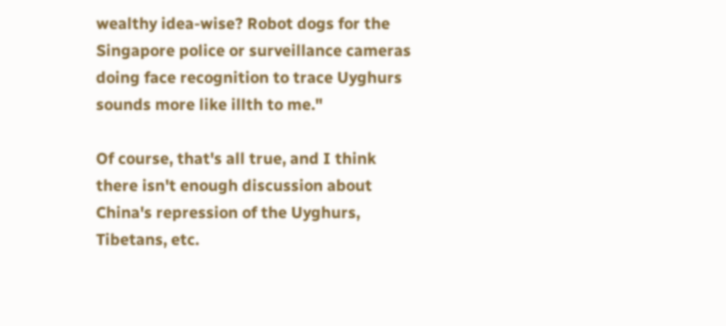wealthy idea-wise? Robot dogs for the Singapore police or surveillance cameras doing face recognition to trace Uyghurs sounds more like illth to me."

Of course, that's all true, and I think there isn't enough discussion about China's repression of the Uyghurs, Tibetans, etc.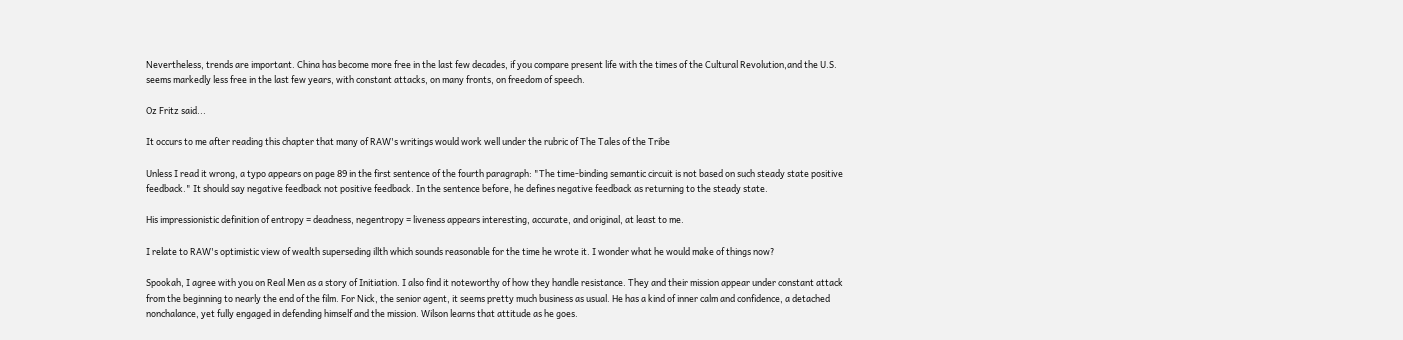Nevertheless, trends are important. China has become more free in the last few decades, if you compare present life with the times of the Cultural Revolution,and the U.S. seems markedly less free in the last few years, with constant attacks, on many fronts, on freedom of speech.

Oz Fritz said...

It occurs to me after reading this chapter that many of RAW's writings would work well under the rubric of The Tales of the Tribe

Unless I read it wrong, a typo appears on page 89 in the first sentence of the fourth paragraph: "The time-binding semantic circuit is not based on such steady state positive feedback." It should say negative feedback not positive feedback. In the sentence before, he defines negative feedback as returning to the steady state.

His impressionistic definition of entropy = deadness, negentropy = liveness appears interesting, accurate, and original, at least to me.

I relate to RAW's optimistic view of wealth superseding illth which sounds reasonable for the time he wrote it. I wonder what he would make of things now?

Spookah, I agree with you on Real Men as a story of Initiation. I also find it noteworthy of how they handle resistance. They and their mission appear under constant attack from the beginning to nearly the end of the film. For Nick, the senior agent, it seems pretty much business as usual. He has a kind of inner calm and confidence, a detached nonchalance, yet fully engaged in defending himself and the mission. Wilson learns that attitude as he goes.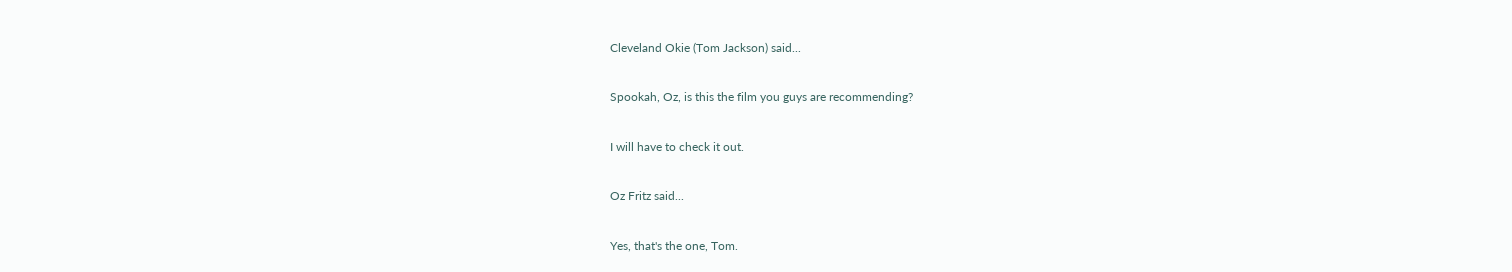Cleveland Okie (Tom Jackson) said...

Spookah, Oz, is this the film you guys are recommending?

I will have to check it out.

Oz Fritz said...

Yes, that's the one, Tom.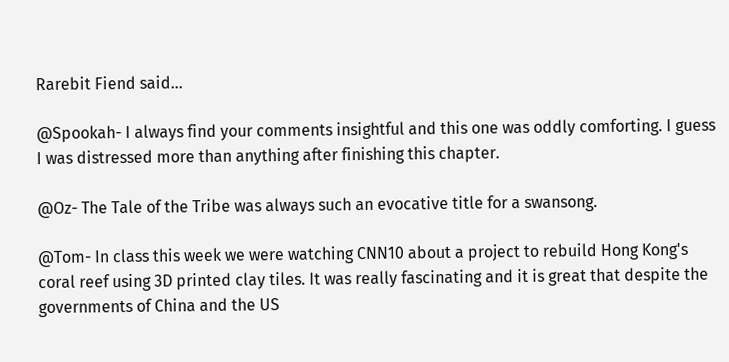Rarebit Fiend said...

@Spookah- I always find your comments insightful and this one was oddly comforting. I guess I was distressed more than anything after finishing this chapter.

@Oz- The Tale of the Tribe was always such an evocative title for a swansong.

@Tom- In class this week we were watching CNN10 about a project to rebuild Hong Kong's coral reef using 3D printed clay tiles. It was really fascinating and it is great that despite the governments of China and the US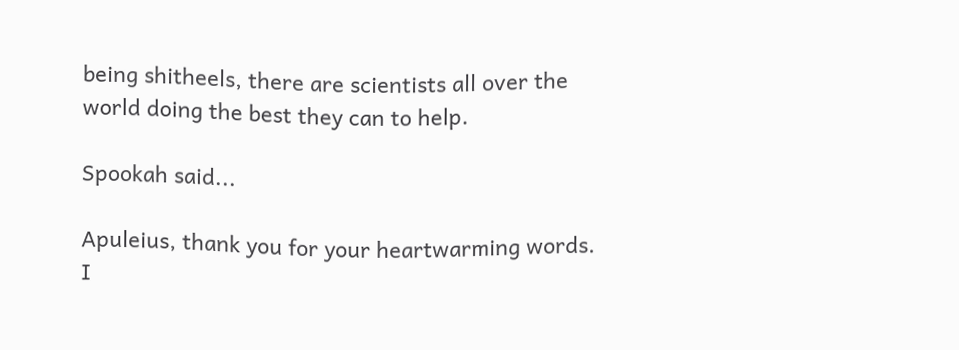being shitheels, there are scientists all over the world doing the best they can to help.

Spookah said...

Apuleius, thank you for your heartwarming words. I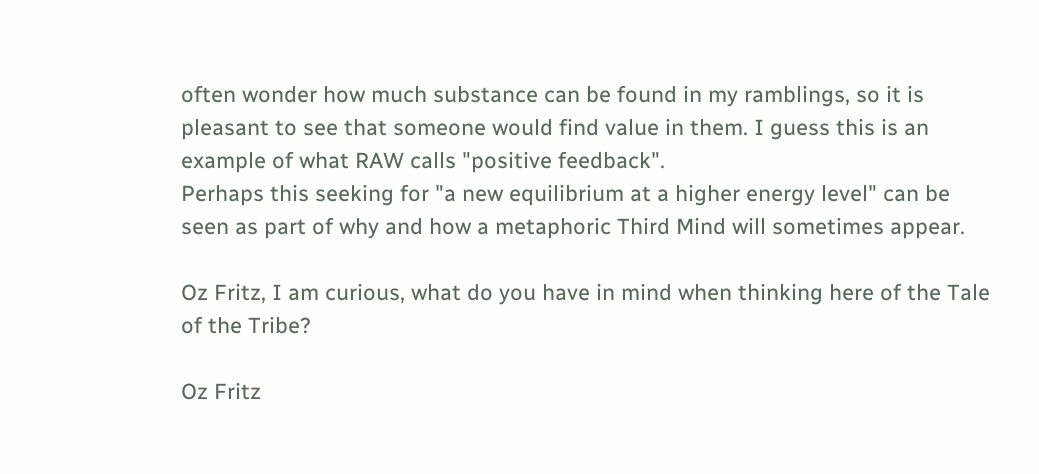often wonder how much substance can be found in my ramblings, so it is pleasant to see that someone would find value in them. I guess this is an example of what RAW calls "positive feedback".
Perhaps this seeking for "a new equilibrium at a higher energy level" can be seen as part of why and how a metaphoric Third Mind will sometimes appear.

Oz Fritz, I am curious, what do you have in mind when thinking here of the Tale of the Tribe?

Oz Fritz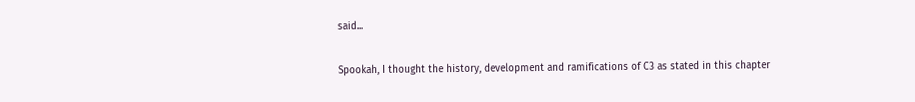said...

Spookah, I thought the history, development and ramifications of C3 as stated in this chapter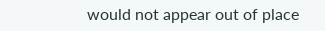would not appear out of place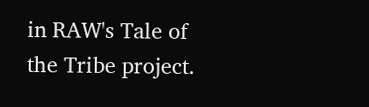in RAW's Tale of the Tribe project.